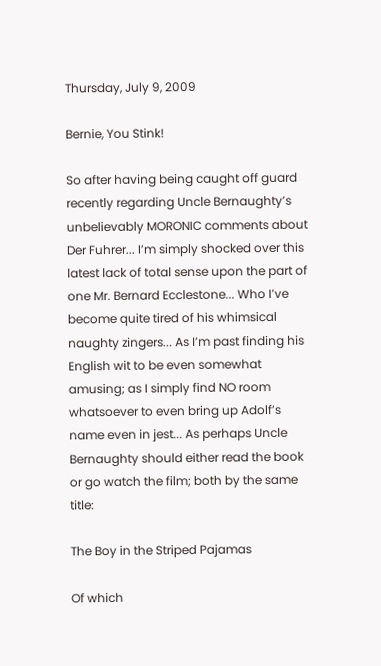Thursday, July 9, 2009

Bernie, You Stink!

So after having being caught off guard recently regarding Uncle Bernaughty’s unbelievably MORONIC comments about Der Fuhrer... I’m simply shocked over this latest lack of total sense upon the part of one Mr. Bernard Ecclestone... Who I’ve become quite tired of his whimsical naughty zingers... As I’m past finding his English wit to be even somewhat amusing; as I simply find NO room whatsoever to even bring up Adolf’s name even in jest... As perhaps Uncle Bernaughty should either read the book or go watch the film; both by the same title:

The Boy in the Striped Pajamas

Of which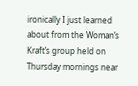ironically I just learned about from the Woman’s Kraft’s group held on Thursday mornings near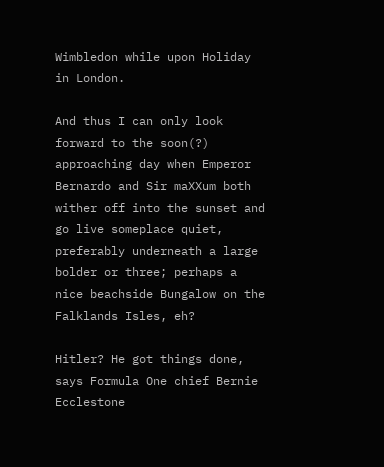Wimbledon while upon Holiday in London.

And thus I can only look forward to the soon(?) approaching day when Emperor Bernardo and Sir maXXum both wither off into the sunset and go live someplace quiet, preferably underneath a large bolder or three; perhaps a nice beachside Bungalow on the Falklands Isles, eh?

Hitler? He got things done, says Formula One chief Bernie Ecclestone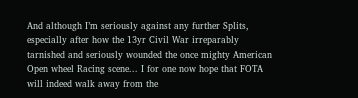And although I’m seriously against any further Splits, especially after how the 13yr Civil War irreparably tarnished and seriously wounded the once mighty American Open wheel Racing scene... I for one now hope that FOTA will indeed walk away from the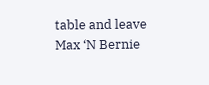table and leave Max ‘N Bernie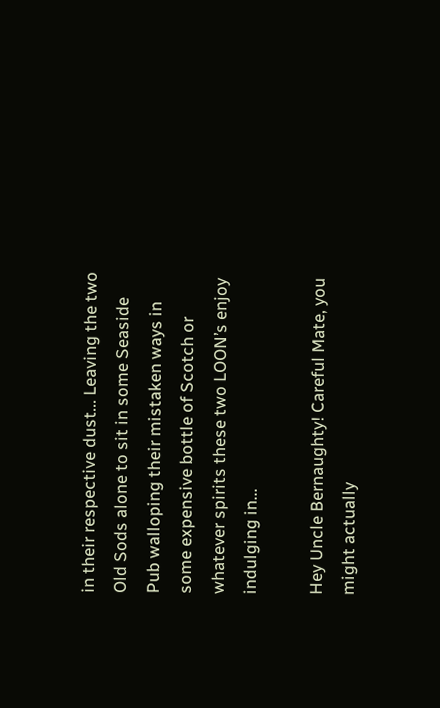in their respective dust... Leaving the two Old Sods alone to sit in some Seaside Pub walloping their mistaken ways in some expensive bottle of Scotch or whatever spirits these two LOON’s enjoy indulging in...

Hey Uncle Bernaughty! Careful Mate, you might actually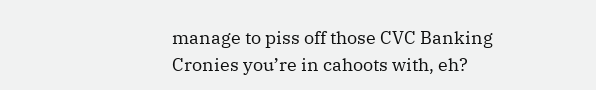manage to piss off those CVC Banking Cronies you’re in cahoots with, eh?